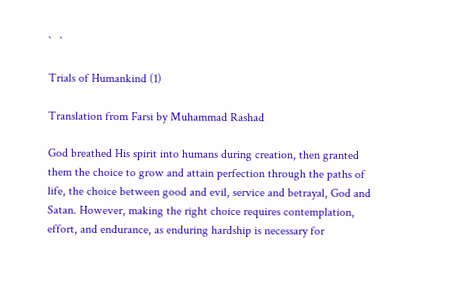`   `

Trials of Humankind (1)

Translation from Farsi by Muhammad Rashad

God breathed His spirit into humans during creation, then granted them the choice to grow and attain perfection through the paths of life, the choice between good and evil, service and betrayal, God and Satan. However, making the right choice requires contemplation, effort, and endurance, as enduring hardship is necessary for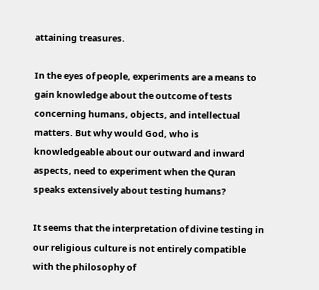attaining treasures.

In the eyes of people, experiments are a means to gain knowledge about the outcome of tests concerning humans, objects, and intellectual matters. But why would God, who is knowledgeable about our outward and inward aspects, need to experiment when the Quran speaks extensively about testing humans?

It seems that the interpretation of divine testing in our religious culture is not entirely compatible with the philosophy of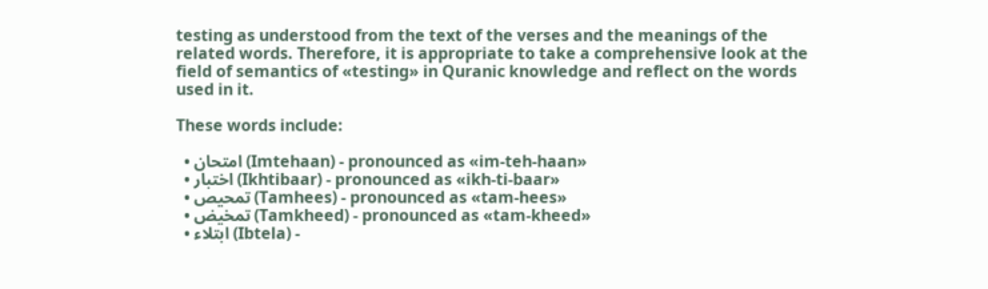testing as understood from the text of the verses and the meanings of the related words. Therefore, it is appropriate to take a comprehensive look at the field of semantics of «testing» in Quranic knowledge and reflect on the words used in it.

These words include:

  • امتحان (Imtehaan) - pronounced as «im-teh-haan»
  • اختبار (Ikhtibaar) - pronounced as «ikh-ti-baar»
  • تمحيص (Tamhees) - pronounced as «tam-hees»
  • تمخيض (Tamkheed) - pronounced as «tam-kheed»
  • ابتلاء (Ibtela) -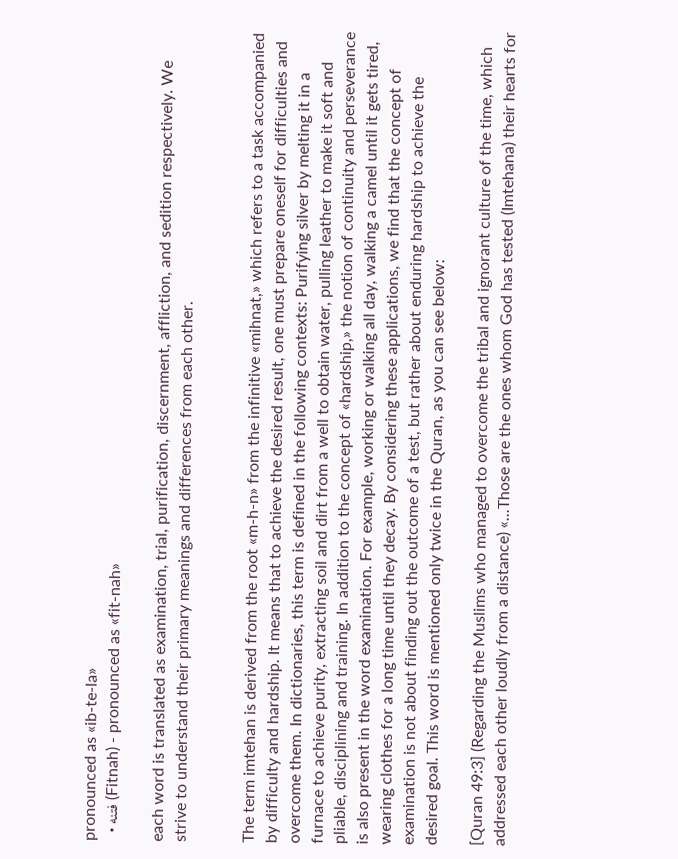pronounced as «ib-te-la»
  • فتنه (Fitnah) - pronounced as «fit-nah»

each word is translated as examination, trial, purification, discernment, affliction, and sedition respectively. We strive to understand their primary meanings and differences from each other.


The term imtehan is derived from the root «m-h-n» from the infinitive «mihnat,» which refers to a task accompanied by difficulty and hardship. It means that to achieve the desired result, one must prepare oneself for difficulties and overcome them. In dictionaries, this term is defined in the following contexts: Purifying silver by melting it in a furnace to achieve purity, extracting soil and dirt from a well to obtain water, pulling leather to make it soft and pliable, disciplining and training. In addition to the concept of «hardship,» the notion of continuity and perseverance is also present in the word examination. For example, working or walking all day, walking a camel until it gets tired, wearing clothes for a long time until they decay. By considering these applications, we find that the concept of examination is not about finding out the outcome of a test, but rather about enduring hardship to achieve the desired goal. This word is mentioned only twice in the Quran, as you can see below:

[Quran 49:3] (Regarding the Muslims who managed to overcome the tribal and ignorant culture of the time, which addressed each other loudly from a distance) «...Those are the ones whom God has tested (Imtehana) their hearts for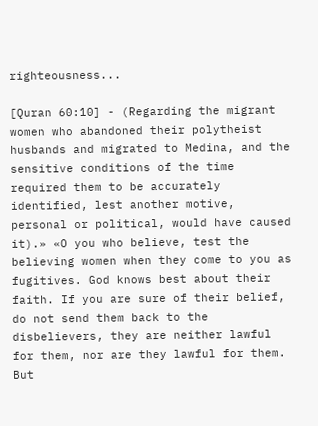righteousness...

[Quran 60:10] - (Regarding the migrant women who abandoned their polytheist husbands and migrated to Medina, and the sensitive conditions of the time required them to be accurately identified, lest another motive, personal or political, would have caused it).» «O you who believe, test the believing women when they come to you as fugitives. God knows best about their faith. If you are sure of their belief, do not send them back to the disbelievers, they are neither lawful for them, nor are they lawful for them. But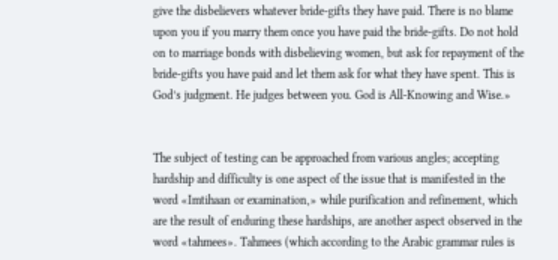give the disbelievers whatever bride-gifts they have paid. There is no blame upon you if you marry them once you have paid the bride-gifts. Do not hold on to marriage bonds with disbelieving women, but ask for repayment of the bride-gifts you have paid and let them ask for what they have spent. This is God’s judgment. He judges between you. God is All-Knowing and Wise.»


The subject of testing can be approached from various angles; accepting hardship and difficulty is one aspect of the issue that is manifested in the word «Imtihaan or examination,» while purification and refinement, which are the result of enduring these hardships, are another aspect observed in the word «tahmees». Tahmees (which according to the Arabic grammar rules is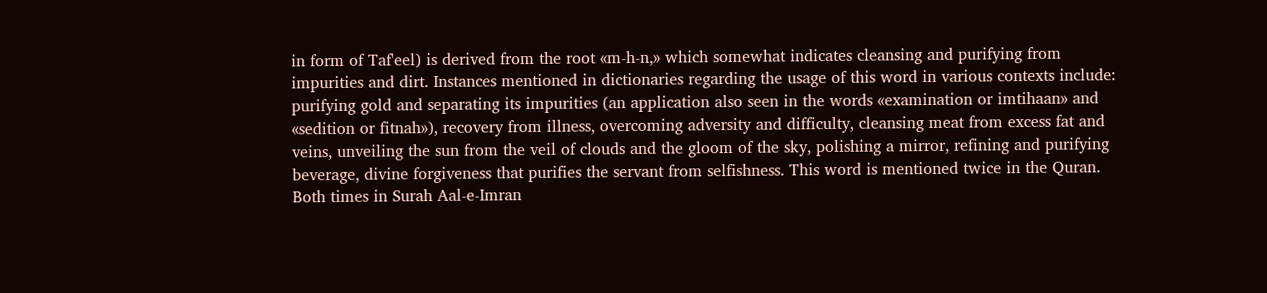in form of Taf'eel) is derived from the root «m-h-n,» which somewhat indicates cleansing and purifying from impurities and dirt. Instances mentioned in dictionaries regarding the usage of this word in various contexts include: purifying gold and separating its impurities (an application also seen in the words «examination or imtihaan» and «sedition or fitnah»), recovery from illness, overcoming adversity and difficulty, cleansing meat from excess fat and veins, unveiling the sun from the veil of clouds and the gloom of the sky, polishing a mirror, refining and purifying beverage, divine forgiveness that purifies the servant from selfishness. This word is mentioned twice in the Quran. Both times in Surah Aal-e-Imran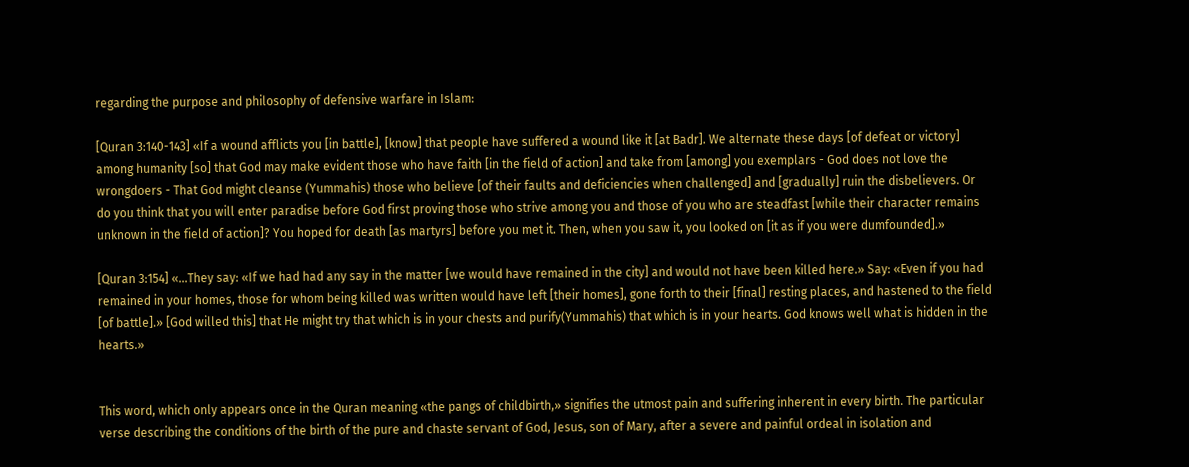regarding the purpose and philosophy of defensive warfare in Islam:

[Quran 3:140-143] «If a wound afflicts you [in battle], [know] that people have suffered a wound like it [at Badr]. We alternate these days [of defeat or victory] among humanity [so] that God may make evident those who have faith [in the field of action] and take from [among] you exemplars - God does not love the wrongdoers - That God might cleanse (Yummahis) those who believe [of their faults and deficiencies when challenged] and [gradually] ruin the disbelievers. Or do you think that you will enter paradise before God first proving those who strive among you and those of you who are steadfast [while their character remains unknown in the field of action]? You hoped for death [as martyrs] before you met it. Then, when you saw it, you looked on [it as if you were dumfounded].»

[Quran 3:154] «...They say: «If we had had any say in the matter [we would have remained in the city] and would not have been killed here.» Say: «Even if you had remained in your homes, those for whom being killed was written would have left [their homes], gone forth to their [final] resting places, and hastened to the field [of battle].» [God willed this] that He might try that which is in your chests and purify(Yummahis) that which is in your hearts. God knows well what is hidden in the hearts.»


This word, which only appears once in the Quran meaning «the pangs of childbirth,» signifies the utmost pain and suffering inherent in every birth. The particular verse describing the conditions of the birth of the pure and chaste servant of God, Jesus, son of Mary, after a severe and painful ordeal in isolation and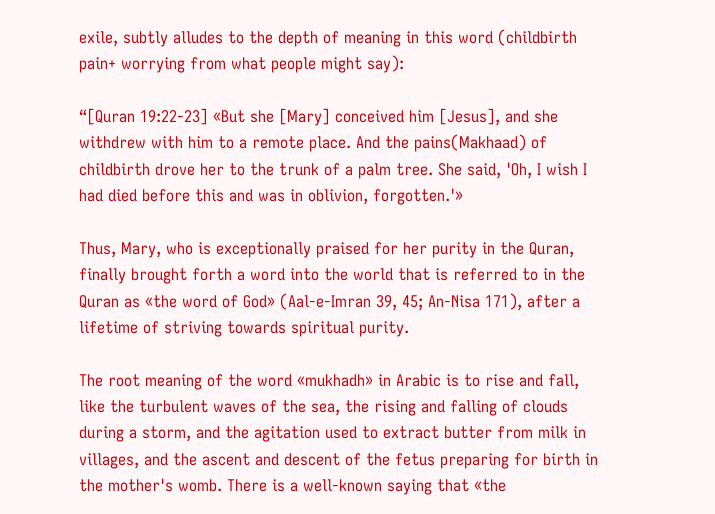exile, subtly alludes to the depth of meaning in this word (childbirth pain+ worrying from what people might say):

“[Quran 19:22-23] «But she [Mary] conceived him [Jesus], and she withdrew with him to a remote place. And the pains(Makhaad) of childbirth drove her to the trunk of a palm tree. She said, 'Oh, I wish I had died before this and was in oblivion, forgotten.'»

Thus, Mary, who is exceptionally praised for her purity in the Quran, finally brought forth a word into the world that is referred to in the Quran as «the word of God» (Aal-e-Imran 39, 45; An-Nisa 171), after a lifetime of striving towards spiritual purity.

The root meaning of the word «mukhadh» in Arabic is to rise and fall, like the turbulent waves of the sea, the rising and falling of clouds during a storm, and the agitation used to extract butter from milk in villages, and the ascent and descent of the fetus preparing for birth in the mother's womb. There is a well-known saying that «the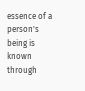essence of a person's being is known through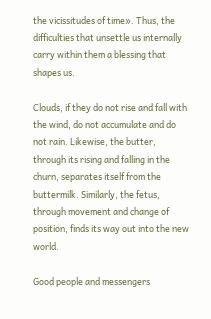the vicissitudes of time». Thus, the difficulties that unsettle us internally carry within them a blessing that shapes us.

Clouds, if they do not rise and fall with the wind, do not accumulate and do not rain. Likewise, the butter, through its rising and falling in the churn, separates itself from the buttermilk. Similarly, the fetus, through movement and change of position, finds its way out into the new world.

Good people and messengers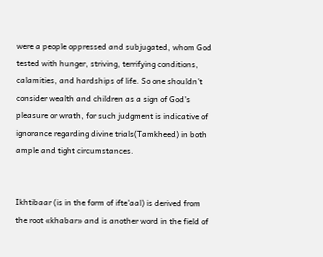were a people oppressed and subjugated, whom God tested with hunger, striving, terrifying conditions, calamities, and hardships of life. So one shouldn't consider wealth and children as a sign of God's pleasure or wrath, for such judgment is indicative of ignorance regarding divine trials(Tamkheed) in both ample and tight circumstances.


Ikhtibaar (is in the form of ifte'aal) is derived from the root «khabar» and is another word in the field of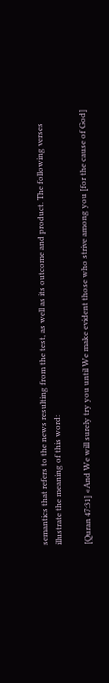semantics that refers to the news resulting from the test, as well as its outcome and product. The following verses illustrate the meaning of this word:

[Quran 47:31] «And We will surely try you until We make evident those who strive among you [for the cause of God]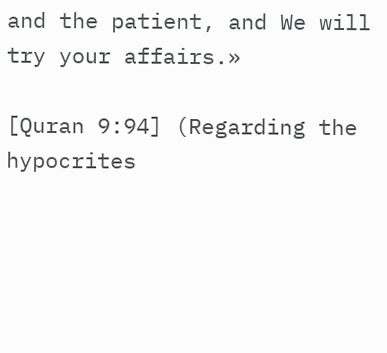and the patient, and We will try your affairs.»

[Quran 9:94] (Regarding the hypocrites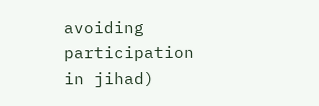avoiding participation in jihad)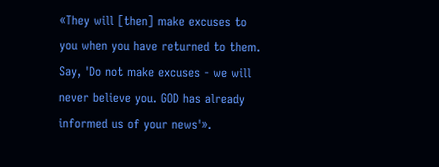«They will [then] make excuses to you when you have returned to them. Say, 'Do not make excuses - we will never believe you. GOD has already informed us of your news'».